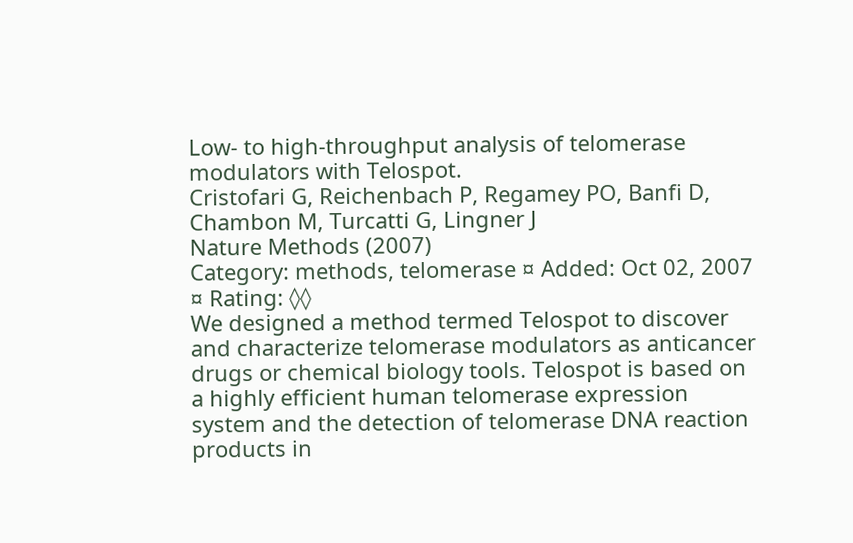Low- to high-throughput analysis of telomerase modulators with Telospot.
Cristofari G, Reichenbach P, Regamey PO, Banfi D, Chambon M, Turcatti G, Lingner J
Nature Methods (2007)
Category: methods, telomerase ¤ Added: Oct 02, 2007 ¤ Rating: ◊◊
We designed a method termed Telospot to discover and characterize telomerase modulators as anticancer drugs or chemical biology tools. Telospot is based on a highly efficient human telomerase expression system and the detection of telomerase DNA reaction products in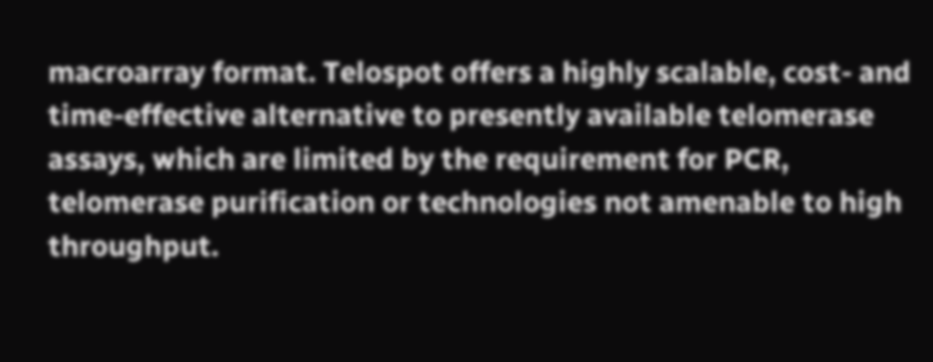macroarray format. Telospot offers a highly scalable, cost- and time-effective alternative to presently available telomerase assays, which are limited by the requirement for PCR, telomerase purification or technologies not amenable to high throughput.